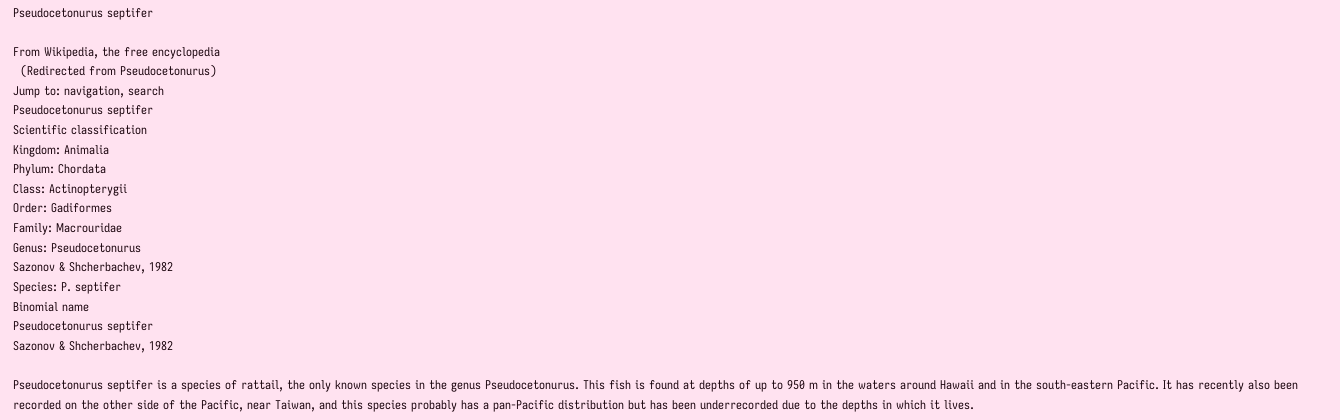Pseudocetonurus septifer

From Wikipedia, the free encyclopedia
  (Redirected from Pseudocetonurus)
Jump to: navigation, search
Pseudocetonurus septifer
Scientific classification
Kingdom: Animalia
Phylum: Chordata
Class: Actinopterygii
Order: Gadiformes
Family: Macrouridae
Genus: Pseudocetonurus
Sazonov & Shcherbachev, 1982
Species: P. septifer
Binomial name
Pseudocetonurus septifer
Sazonov & Shcherbachev, 1982

Pseudocetonurus septifer is a species of rattail, the only known species in the genus Pseudocetonurus. This fish is found at depths of up to 950 m in the waters around Hawaii and in the south-eastern Pacific. It has recently also been recorded on the other side of the Pacific, near Taiwan, and this species probably has a pan-Pacific distribution but has been underrecorded due to the depths in which it lives.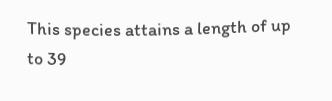This species attains a length of up to 39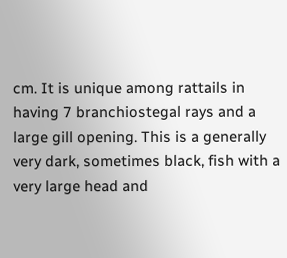cm. It is unique among rattails in having 7 branchiostegal rays and a large gill opening. This is a generally very dark, sometimes black, fish with a very large head and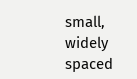small, widely spaced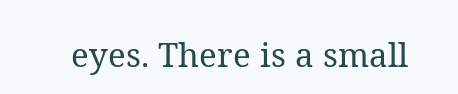eyes. There is a small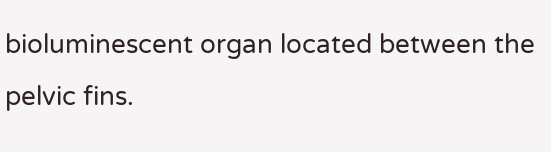bioluminescent organ located between the pelvic fins.